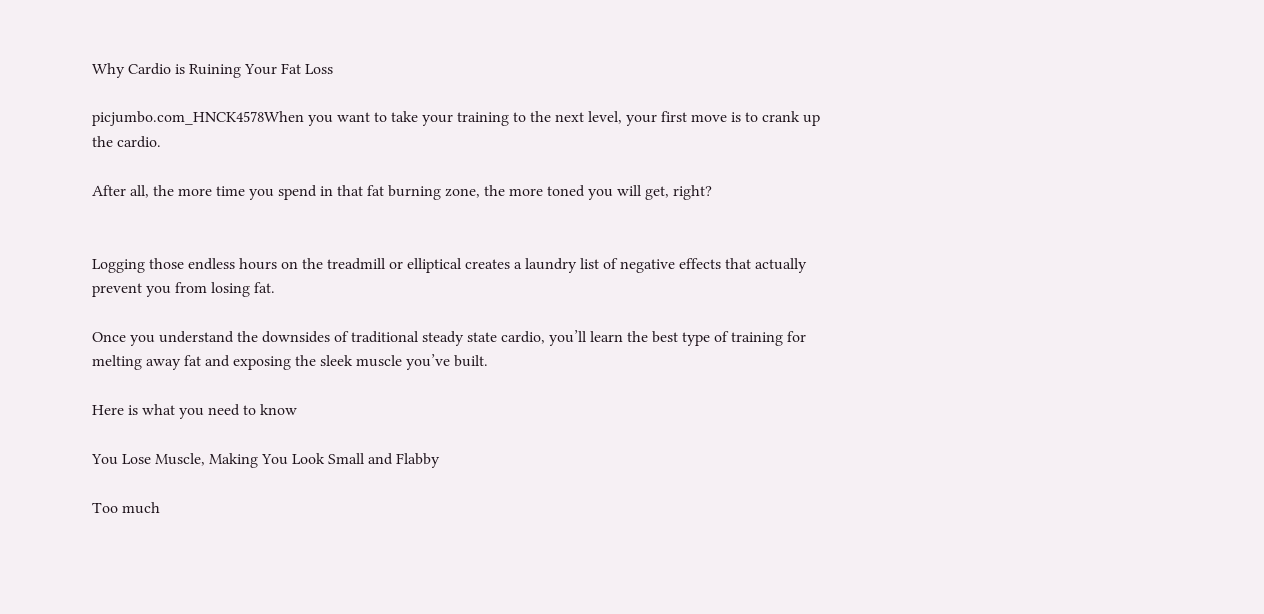Why Cardio is Ruining Your Fat Loss

picjumbo.com_HNCK4578When you want to take your training to the next level, your first move is to crank up the cardio.

After all, the more time you spend in that fat burning zone, the more toned you will get, right?


Logging those endless hours on the treadmill or elliptical creates a laundry list of negative effects that actually prevent you from losing fat.

Once you understand the downsides of traditional steady state cardio, you’ll learn the best type of training for melting away fat and exposing the sleek muscle you’ve built.

Here is what you need to know

You Lose Muscle, Making You Look Small and Flabby

Too much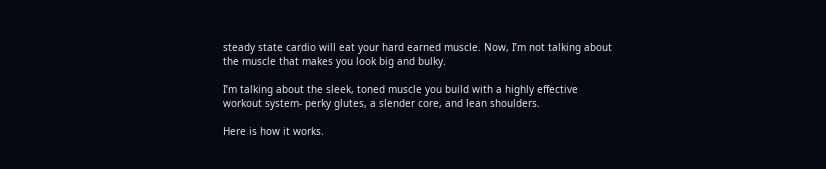steady state cardio will eat your hard earned muscle. Now, I’m not talking about the muscle that makes you look big and bulky.

I’m talking about the sleek, toned muscle you build with a highly effective workout system- perky glutes, a slender core, and lean shoulders.

Here is how it works.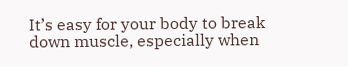It’s easy for your body to break down muscle, especially when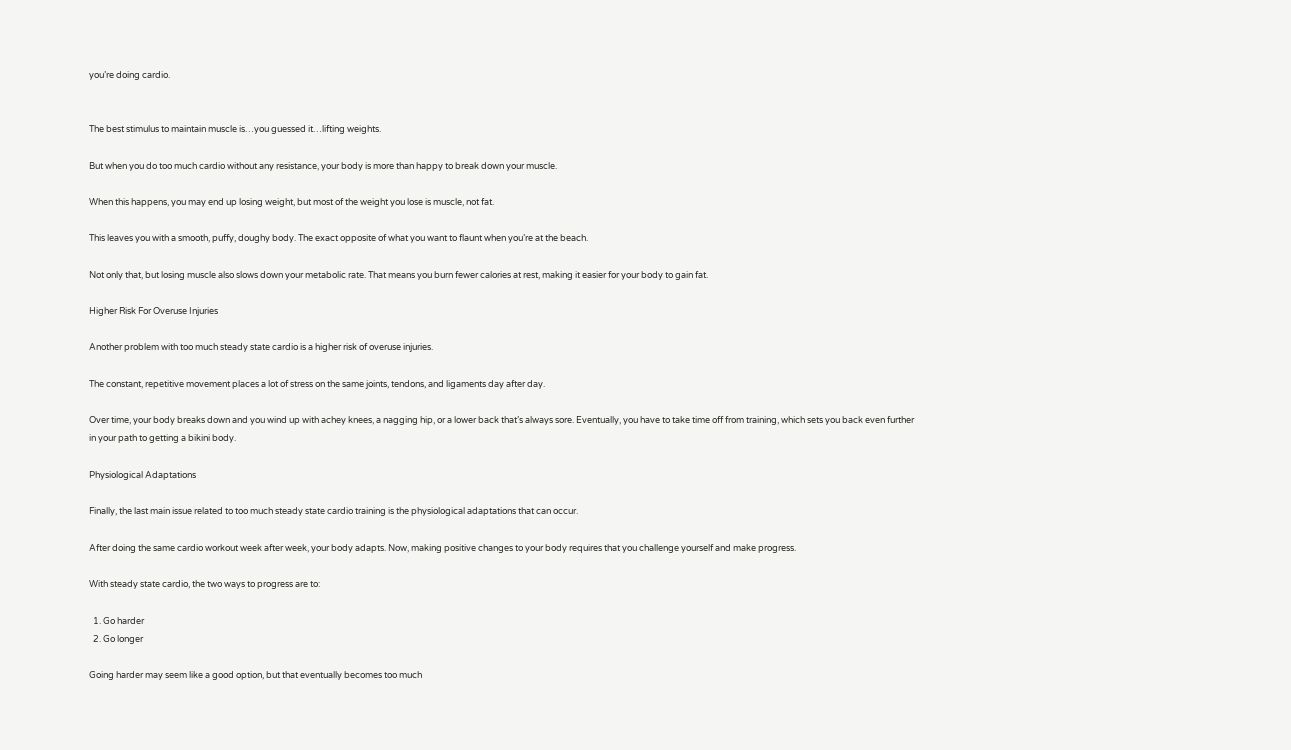you’re doing cardio.


The best stimulus to maintain muscle is…you guessed it…lifting weights.

But when you do too much cardio without any resistance, your body is more than happy to break down your muscle.

When this happens, you may end up losing weight, but most of the weight you lose is muscle, not fat.

This leaves you with a smooth, puffy, doughy body. The exact opposite of what you want to flaunt when you’re at the beach.

Not only that, but losing muscle also slows down your metabolic rate. That means you burn fewer calories at rest, making it easier for your body to gain fat.

Higher Risk For Overuse Injuries

Another problem with too much steady state cardio is a higher risk of overuse injuries.

The constant, repetitive movement places a lot of stress on the same joints, tendons, and ligaments day after day.

Over time, your body breaks down and you wind up with achey knees, a nagging hip, or a lower back that’s always sore. Eventually, you have to take time off from training, which sets you back even further in your path to getting a bikini body.

Physiological Adaptations

Finally, the last main issue related to too much steady state cardio training is the physiological adaptations that can occur.

After doing the same cardio workout week after week, your body adapts. Now, making positive changes to your body requires that you challenge yourself and make progress.

With steady state cardio, the two ways to progress are to:

  1. Go harder
  2. Go longer

Going harder may seem like a good option, but that eventually becomes too much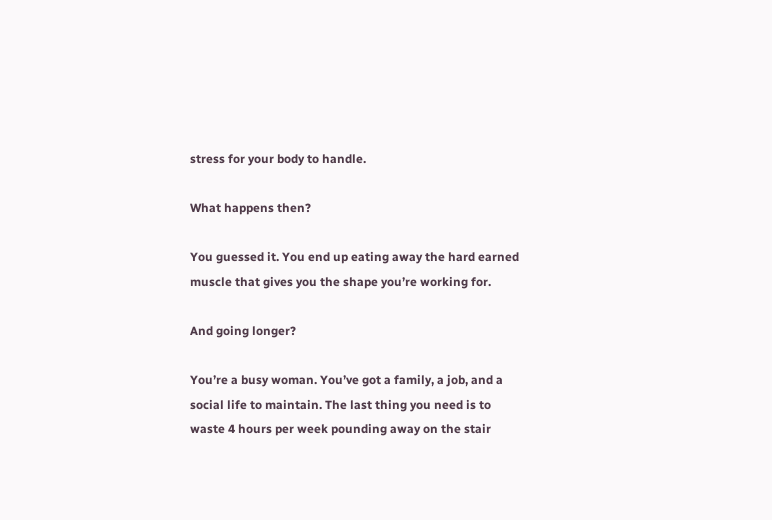stress for your body to handle.

What happens then?

You guessed it. You end up eating away the hard earned muscle that gives you the shape you’re working for.

And going longer?

You’re a busy woman. You’ve got a family, a job, and a social life to maintain. The last thing you need is to waste 4 hours per week pounding away on the stair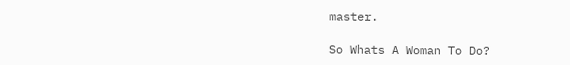master.

So Whats A Woman To Do?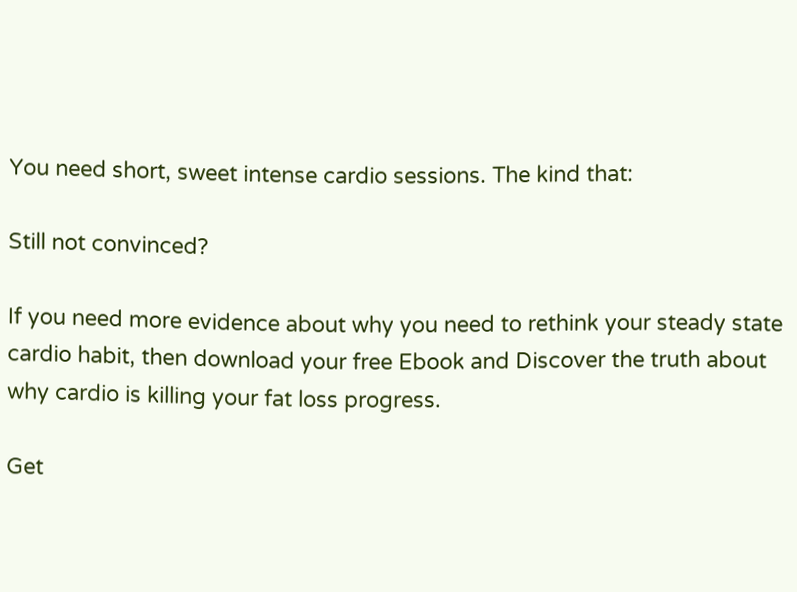You need short, sweet intense cardio sessions. The kind that:

Still not convinced?

If you need more evidence about why you need to rethink your steady state cardio habit, then download your free Ebook and Discover the truth about why cardio is killing your fat loss progress.

Get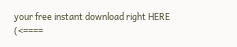your free instant download right HERE (<====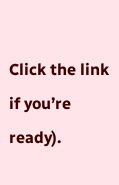Click the link if you’re ready).